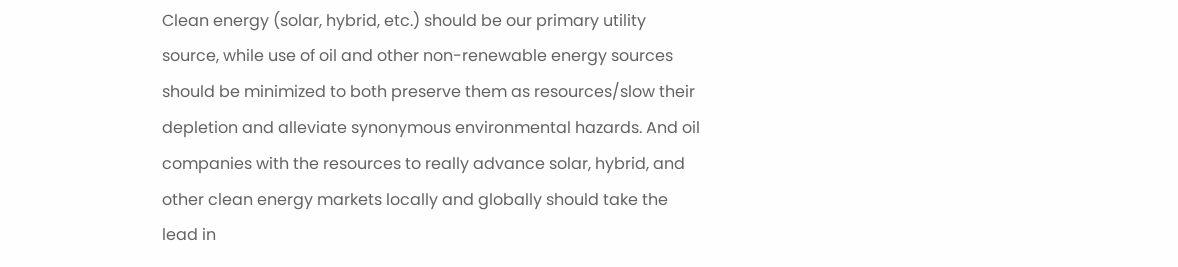Clean energy (solar, hybrid, etc.) should be our primary utility source, while use of oil and other non-renewable energy sources should be minimized to both preserve them as resources/slow their depletion and alleviate synonymous environmental hazards. And oil companies with the resources to really advance solar, hybrid, and other clean energy markets locally and globally should take the lead in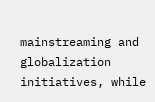mainstreaming and globalization initiatives, while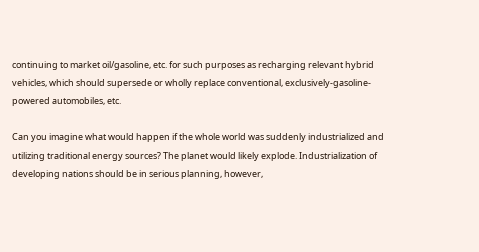continuing to market oil/gasoline, etc. for such purposes as recharging relevant hybrid vehicles, which should supersede or wholly replace conventional, exclusively-gasoline-powered automobiles, etc.

Can you imagine what would happen if the whole world was suddenly industrialized and utilizing traditional energy sources? The planet would likely explode. Industrialization of developing nations should be in serious planning, however,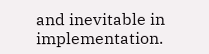and inevitable in implementation.